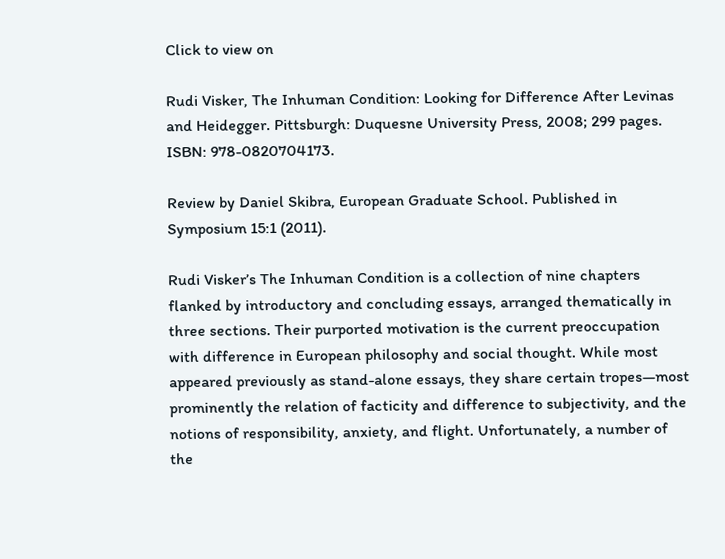Click to view on

Rudi Visker, The Inhuman Condition: Looking for Difference After Levinas and Heidegger. Pittsburgh: Duquesne University Press, 2008; 299 pages. ISBN: 978-0820704173.

Review by Daniel Skibra, European Graduate School. Published in Symposium 15:1 (2011).

Rudi Visker’s The Inhuman Condition is a collection of nine chapters flanked by introductory and concluding essays, arranged thematically in three sections. Their purported motivation is the current preoccupation with difference in European philosophy and social thought. While most appeared previously as stand-alone essays, they share certain tropes—most prominently the relation of facticity and difference to subjectivity, and the notions of responsibility, anxiety, and flight. Unfortunately, a number of the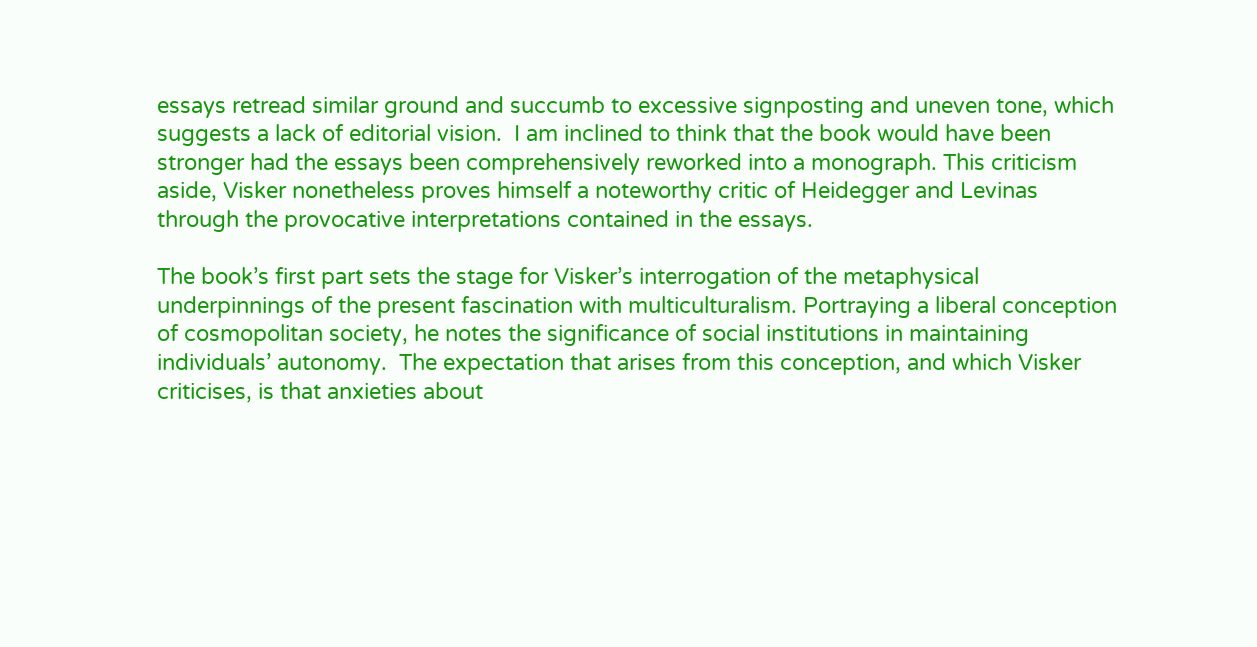essays retread similar ground and succumb to excessive signposting and uneven tone, which suggests a lack of editorial vision.  I am inclined to think that the book would have been stronger had the essays been comprehensively reworked into a monograph. This criticism aside, Visker nonetheless proves himself a noteworthy critic of Heidegger and Levinas through the provocative interpretations contained in the essays.

The book’s first part sets the stage for Visker’s interrogation of the metaphysical underpinnings of the present fascination with multiculturalism. Portraying a liberal conception of cosmopolitan society, he notes the significance of social institutions in maintaining individuals’ autonomy.  The expectation that arises from this conception, and which Visker criticises, is that anxieties about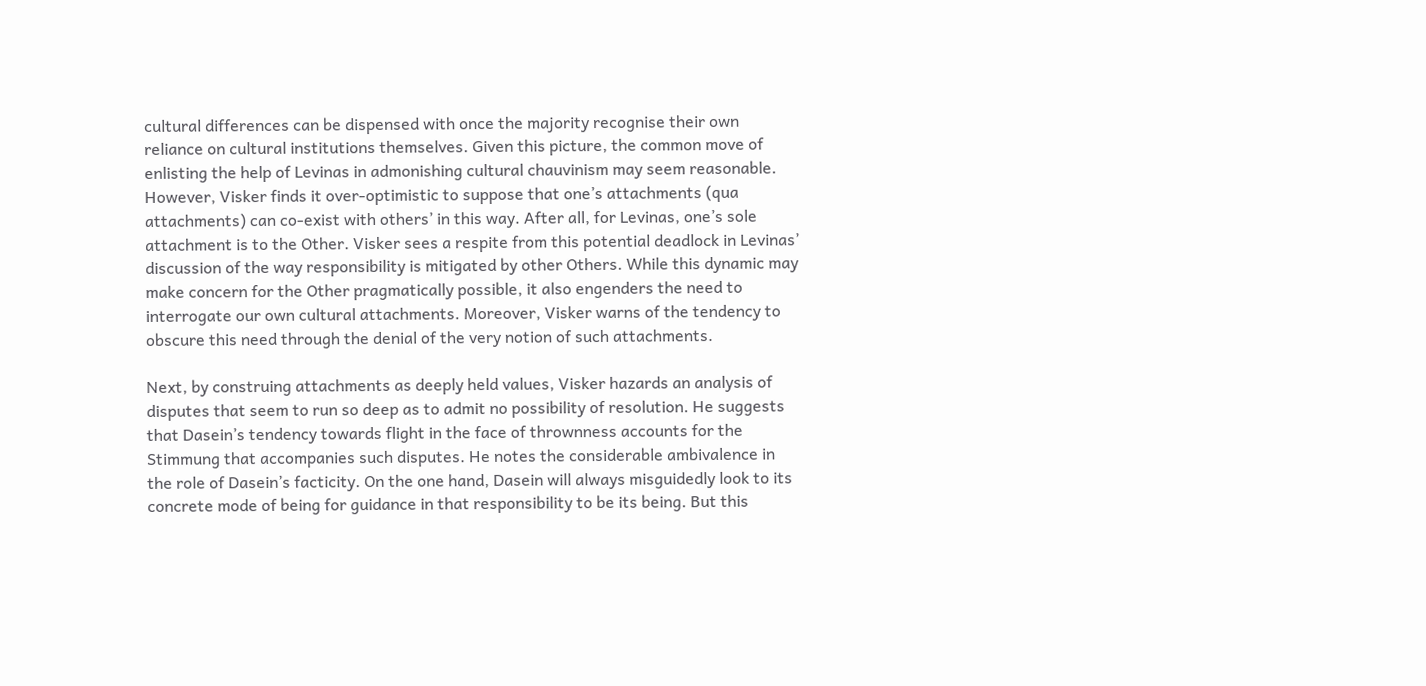cultural differences can be dispensed with once the majority recognise their own reliance on cultural institutions themselves. Given this picture, the common move of enlisting the help of Levinas in admonishing cultural chauvinism may seem reasonable. However, Visker finds it over-optimistic to suppose that one’s attachments (qua attachments) can co-exist with others’ in this way. After all, for Levinas, one’s sole attachment is to the Other. Visker sees a respite from this potential deadlock in Levinas’ discussion of the way responsibility is mitigated by other Others. While this dynamic may make concern for the Other pragmatically possible, it also engenders the need to interrogate our own cultural attachments. Moreover, Visker warns of the tendency to obscure this need through the denial of the very notion of such attachments.

Next, by construing attachments as deeply held values, Visker hazards an analysis of disputes that seem to run so deep as to admit no possibility of resolution. He suggests that Dasein’s tendency towards flight in the face of thrownness accounts for the Stimmung that accompanies such disputes. He notes the considerable ambivalence in the role of Dasein’s facticity. On the one hand, Dasein will always misguidedly look to its concrete mode of being for guidance in that responsibility to be its being. But this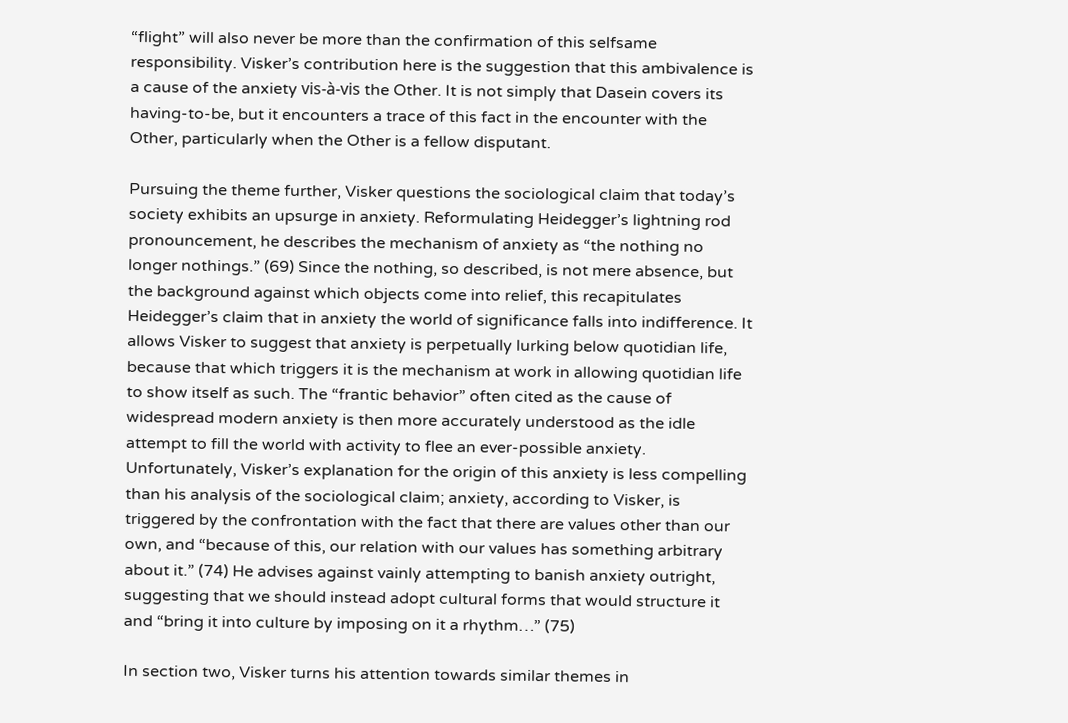“flight” will also never be more than the confirmation of this selfsame responsibility. Visker’s contribution here is the suggestion that this ambivalence is a cause of the anxiety vis-à-vis the Other. It is not simply that Dasein covers its having-to-be, but it encounters a trace of this fact in the encounter with the Other, particularly when the Other is a fellow disputant.

Pursuing the theme further, Visker questions the sociological claim that today’s society exhibits an upsurge in anxiety. Reformulating Heidegger’s lightning rod pronouncement, he describes the mechanism of anxiety as “the nothing no longer nothings.” (69) Since the nothing, so described, is not mere absence, but the background against which objects come into relief, this recapitulates Heidegger’s claim that in anxiety the world of significance falls into indifference. It allows Visker to suggest that anxiety is perpetually lurking below quotidian life, because that which triggers it is the mechanism at work in allowing quotidian life to show itself as such. The “frantic behavior” often cited as the cause of widespread modern anxiety is then more accurately understood as the idle attempt to fill the world with activity to flee an ever-possible anxiety. Unfortunately, Visker’s explanation for the origin of this anxiety is less compelling than his analysis of the sociological claim; anxiety, according to Visker, is triggered by the confrontation with the fact that there are values other than our own, and “because of this, our relation with our values has something arbitrary about it.” (74) He advises against vainly attempting to banish anxiety outright, suggesting that we should instead adopt cultural forms that would structure it and “bring it into culture by imposing on it a rhythm…” (75)

In section two, Visker turns his attention towards similar themes in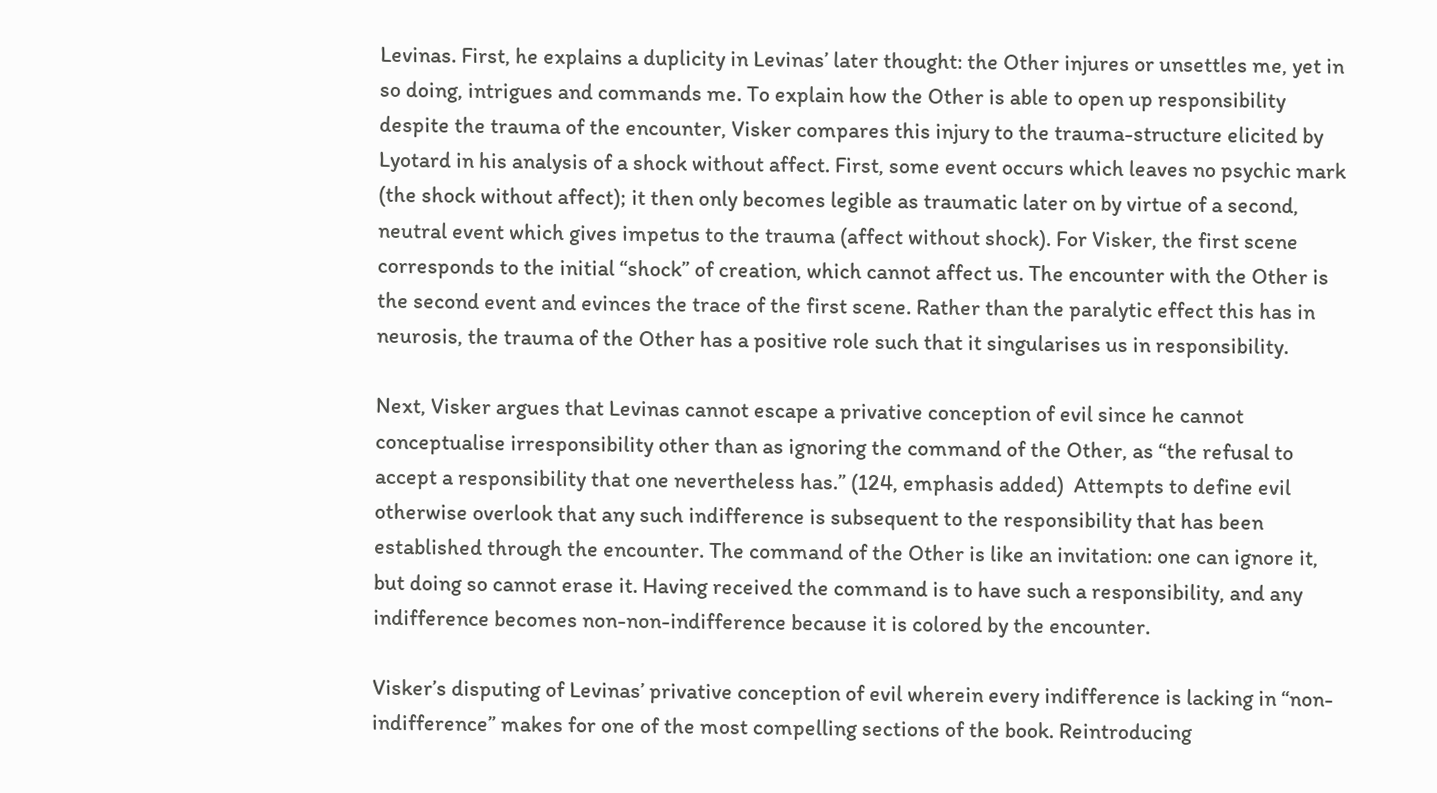Levinas. First, he explains a duplicity in Levinas’ later thought: the Other injures or unsettles me, yet in so doing, intrigues and commands me. To explain how the Other is able to open up responsibility despite the trauma of the encounter, Visker compares this injury to the trauma-structure elicited by Lyotard in his analysis of a shock without affect. First, some event occurs which leaves no psychic mark (the shock without affect); it then only becomes legible as traumatic later on by virtue of a second, neutral event which gives impetus to the trauma (affect without shock). For Visker, the first scene corresponds to the initial “shock” of creation, which cannot affect us. The encounter with the Other is the second event and evinces the trace of the first scene. Rather than the paralytic effect this has in neurosis, the trauma of the Other has a positive role such that it singularises us in responsibility.

Next, Visker argues that Levinas cannot escape a privative conception of evil since he cannot conceptualise irresponsibility other than as ignoring the command of the Other, as “the refusal to accept a responsibility that one nevertheless has.” (124, emphasis added)  Attempts to define evil otherwise overlook that any such indifference is subsequent to the responsibility that has been established through the encounter. The command of the Other is like an invitation: one can ignore it, but doing so cannot erase it. Having received the command is to have such a responsibility, and any indifference becomes non-non-indifference because it is colored by the encounter.

Visker’s disputing of Levinas’ privative conception of evil wherein every indifference is lacking in “non-indifference” makes for one of the most compelling sections of the book. Reintroducing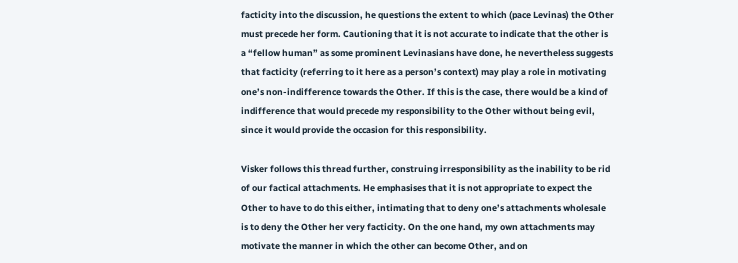facticity into the discussion, he questions the extent to which (pace Levinas) the Other must precede her form. Cautioning that it is not accurate to indicate that the other is a “fellow human” as some prominent Levinasians have done, he nevertheless suggests that facticity (referring to it here as a person’s context) may play a role in motivating one’s non-indifference towards the Other. If this is the case, there would be a kind of indifference that would precede my responsibility to the Other without being evil, since it would provide the occasion for this responsibility.

Visker follows this thread further, construing irresponsibility as the inability to be rid of our factical attachments. He emphasises that it is not appropriate to expect the Other to have to do this either, intimating that to deny one’s attachments wholesale is to deny the Other her very facticity. On the one hand, my own attachments may motivate the manner in which the other can become Other, and on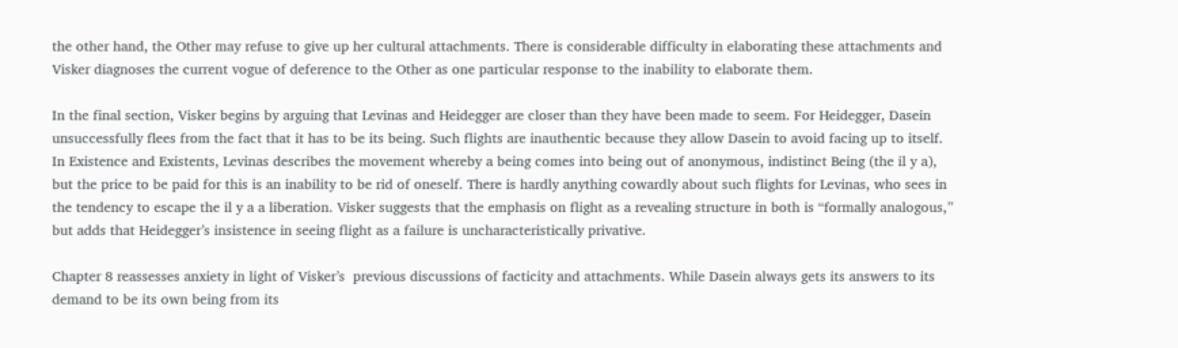the other hand, the Other may refuse to give up her cultural attachments. There is considerable difficulty in elaborating these attachments and Visker diagnoses the current vogue of deference to the Other as one particular response to the inability to elaborate them.

In the final section, Visker begins by arguing that Levinas and Heidegger are closer than they have been made to seem. For Heidegger, Dasein unsuccessfully flees from the fact that it has to be its being. Such flights are inauthentic because they allow Dasein to avoid facing up to itself. In Existence and Existents, Levinas describes the movement whereby a being comes into being out of anonymous, indistinct Being (the il y a), but the price to be paid for this is an inability to be rid of oneself. There is hardly anything cowardly about such flights for Levinas, who sees in the tendency to escape the il y a a liberation. Visker suggests that the emphasis on flight as a revealing structure in both is “formally analogous,” but adds that Heidegger’s insistence in seeing flight as a failure is uncharacteristically privative.

Chapter 8 reassesses anxiety in light of Visker’s  previous discussions of facticity and attachments. While Dasein always gets its answers to its demand to be its own being from its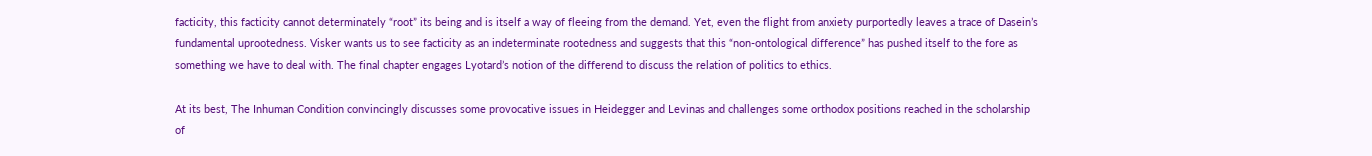facticity, this facticity cannot determinately “root” its being and is itself a way of fleeing from the demand. Yet, even the flight from anxiety purportedly leaves a trace of Dasein’s fundamental uprootedness. Visker wants us to see facticity as an indeterminate rootedness and suggests that this “non-ontological difference” has pushed itself to the fore as something we have to deal with. The final chapter engages Lyotard’s notion of the differend to discuss the relation of politics to ethics.

At its best, The Inhuman Condition convincingly discusses some provocative issues in Heidegger and Levinas and challenges some orthodox positions reached in the scholarship of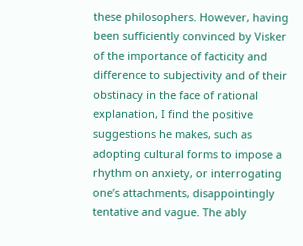these philosophers. However, having been sufficiently convinced by Visker of the importance of facticity and difference to subjectivity and of their obstinacy in the face of rational explanation, I find the positive suggestions he makes, such as adopting cultural forms to impose a rhythm on anxiety, or interrogating one’s attachments, disappointingly tentative and vague. The ably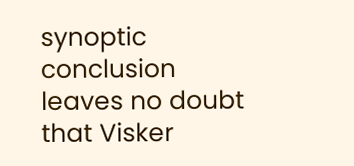synoptic conclusion leaves no doubt that Visker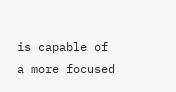is capable of a more focused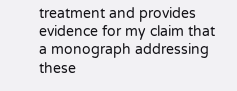treatment and provides evidence for my claim that a monograph addressing these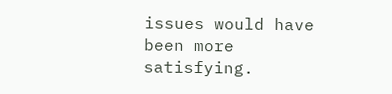issues would have been more satisfying.